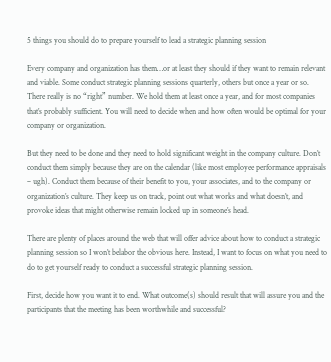5 things you should do to prepare yourself to lead a strategic planning session

Every company and organization has them…or at least they should if they want to remain relevant and viable. Some conduct strategic planning sessions quarterly, others but once a year or so. There really is no “right” number. We hold them at least once a year, and for most companies that’s probably sufficient. You will need to decide when and how often would be optimal for your company or organization.

But they need to be done and they need to hold significant weight in the company culture. Don’t conduct them simply because they are on the calendar (like most employee performance appraisals – ugh). Conduct them because of their benefit to you, your associates, and to the company or organization’s culture. They keep us on track, point out what works and what doesn’t, and provoke ideas that might otherwise remain locked up in someone’s head.

There are plenty of places around the web that will offer advice about how to conduct a strategic planning session so I won’t belabor the obvious here. Instead, I want to focus on what you need to do to get yourself ready to conduct a successful strategic planning session.

First, decide how you want it to end. What outcome(s) should result that will assure you and the participants that the meeting has been worthwhile and successful?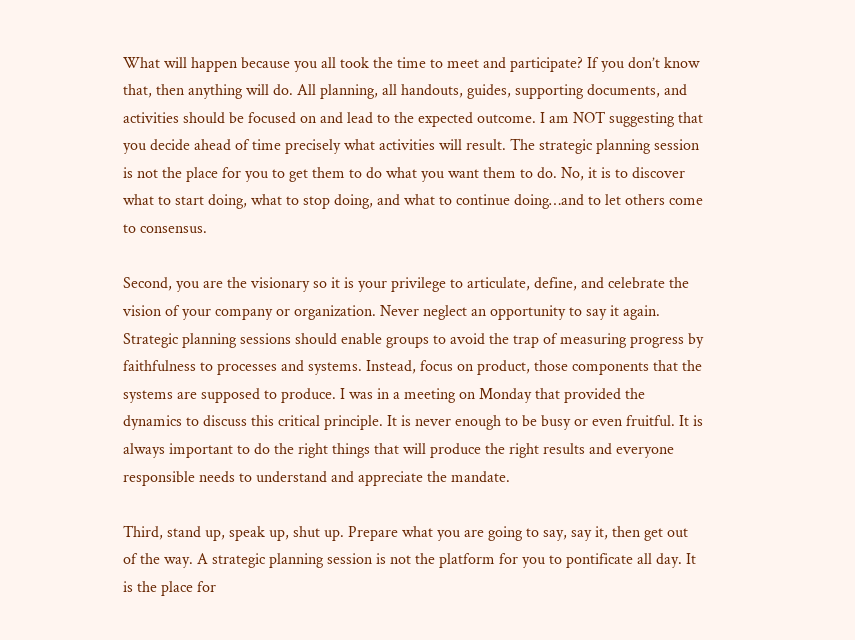What will happen because you all took the time to meet and participate? If you don’t know that, then anything will do. All planning, all handouts, guides, supporting documents, and activities should be focused on and lead to the expected outcome. I am NOT suggesting that you decide ahead of time precisely what activities will result. The strategic planning session is not the place for you to get them to do what you want them to do. No, it is to discover what to start doing, what to stop doing, and what to continue doing…and to let others come to consensus.

Second, you are the visionary so it is your privilege to articulate, define, and celebrate the vision of your company or organization. Never neglect an opportunity to say it again. Strategic planning sessions should enable groups to avoid the trap of measuring progress by faithfulness to processes and systems. Instead, focus on product, those components that the systems are supposed to produce. I was in a meeting on Monday that provided the dynamics to discuss this critical principle. It is never enough to be busy or even fruitful. It is always important to do the right things that will produce the right results and everyone responsible needs to understand and appreciate the mandate.

Third, stand up, speak up, shut up. Prepare what you are going to say, say it, then get out of the way. A strategic planning session is not the platform for you to pontificate all day. It is the place for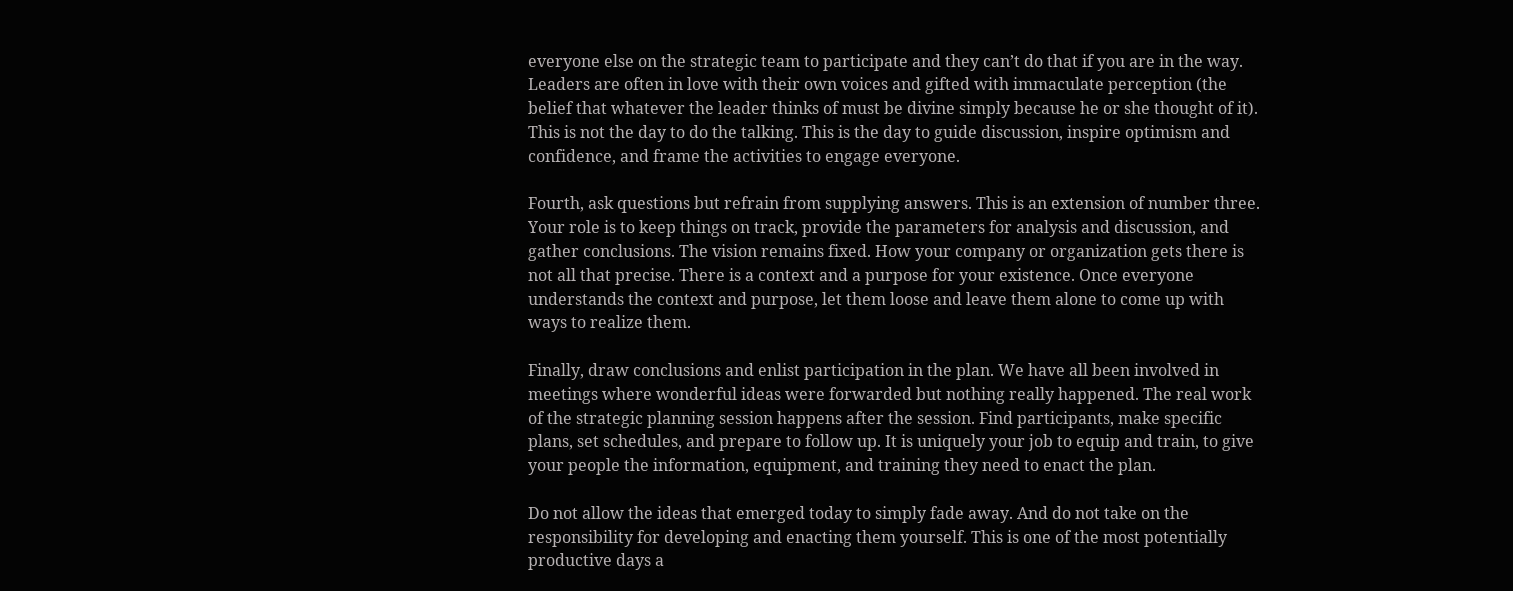everyone else on the strategic team to participate and they can’t do that if you are in the way. Leaders are often in love with their own voices and gifted with immaculate perception (the belief that whatever the leader thinks of must be divine simply because he or she thought of it). This is not the day to do the talking. This is the day to guide discussion, inspire optimism and confidence, and frame the activities to engage everyone.

Fourth, ask questions but refrain from supplying answers. This is an extension of number three. Your role is to keep things on track, provide the parameters for analysis and discussion, and gather conclusions. The vision remains fixed. How your company or organization gets there is not all that precise. There is a context and a purpose for your existence. Once everyone understands the context and purpose, let them loose and leave them alone to come up with ways to realize them.

Finally, draw conclusions and enlist participation in the plan. We have all been involved in meetings where wonderful ideas were forwarded but nothing really happened. The real work of the strategic planning session happens after the session. Find participants, make specific plans, set schedules, and prepare to follow up. It is uniquely your job to equip and train, to give your people the information, equipment, and training they need to enact the plan.

Do not allow the ideas that emerged today to simply fade away. And do not take on the responsibility for developing and enacting them yourself. This is one of the most potentially productive days a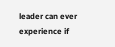leader can ever experience if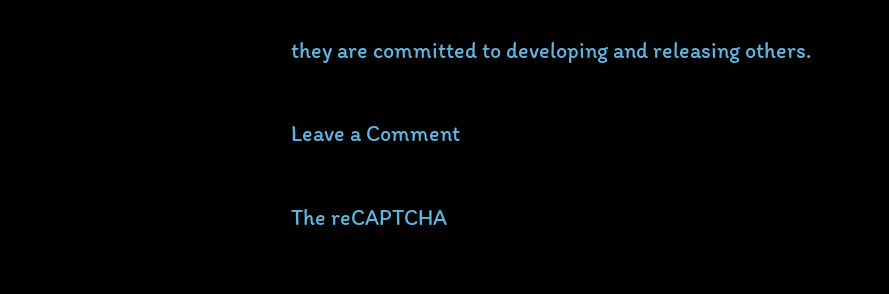they are committed to developing and releasing others.

Leave a Comment

The reCAPTCHA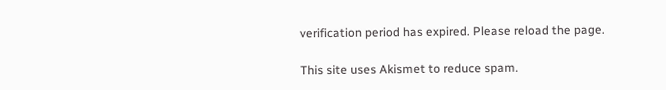verification period has expired. Please reload the page.

This site uses Akismet to reduce spam.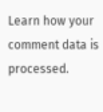Learn how your comment data is processed.